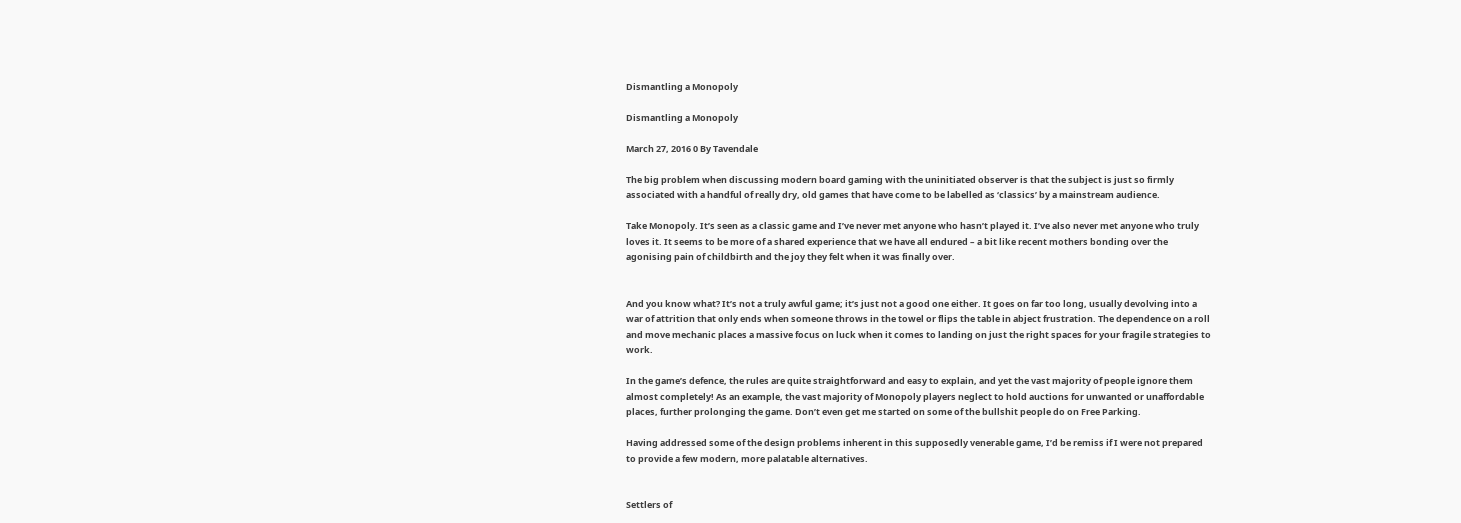Dismantling a Monopoly

Dismantling a Monopoly

March 27, 2016 0 By Tavendale

The big problem when discussing modern board gaming with the uninitiated observer is that the subject is just so firmly associated with a handful of really dry, old games that have come to be labelled as ‘classics’ by a mainstream audience.

Take Monopoly. It’s seen as a classic game and I’ve never met anyone who hasn’t played it. I’ve also never met anyone who truly loves it. It seems to be more of a shared experience that we have all endured – a bit like recent mothers bonding over the agonising pain of childbirth and the joy they felt when it was finally over.


And you know what? It’s not a truly awful game; it’s just not a good one either. It goes on far too long, usually devolving into a war of attrition that only ends when someone throws in the towel or flips the table in abject frustration. The dependence on a roll and move mechanic places a massive focus on luck when it comes to landing on just the right spaces for your fragile strategies to work.

In the game’s defence, the rules are quite straightforward and easy to explain, and yet the vast majority of people ignore them almost completely! As an example, the vast majority of Monopoly players neglect to hold auctions for unwanted or unaffordable places, further prolonging the game. Don’t even get me started on some of the bullshit people do on Free Parking.

Having addressed some of the design problems inherent in this supposedly venerable game, I’d be remiss if I were not prepared to provide a few modern, more palatable alternatives.


Settlers of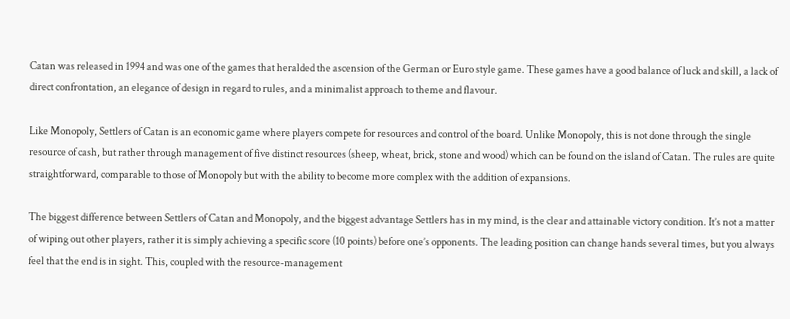Catan was released in 1994 and was one of the games that heralded the ascension of the German or Euro style game. These games have a good balance of luck and skill, a lack of direct confrontation, an elegance of design in regard to rules, and a minimalist approach to theme and flavour.

Like Monopoly, Settlers of Catan is an economic game where players compete for resources and control of the board. Unlike Monopoly, this is not done through the single resource of cash, but rather through management of five distinct resources (sheep, wheat, brick, stone and wood) which can be found on the island of Catan. The rules are quite straightforward, comparable to those of Monopoly but with the ability to become more complex with the addition of expansions.

The biggest difference between Settlers of Catan and Monopoly, and the biggest advantage Settlers has in my mind, is the clear and attainable victory condition. It’s not a matter of wiping out other players, rather it is simply achieving a specific score (10 points) before one’s opponents. The leading position can change hands several times, but you always feel that the end is in sight. This, coupled with the resource-management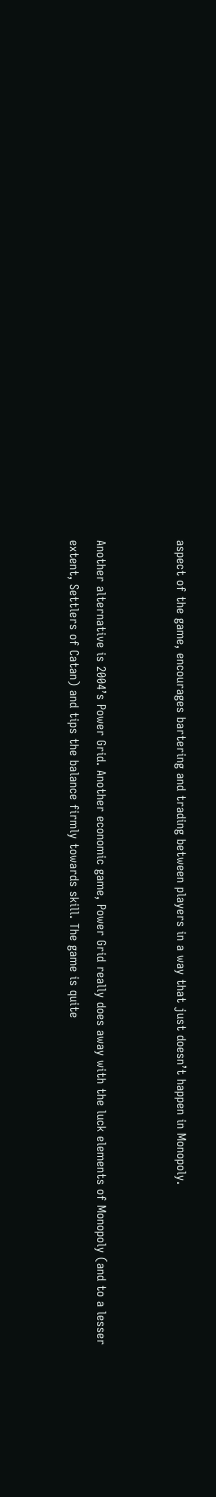aspect of the game, encourages bartering and trading between players in a way that just doesn’t happen in Monopoly.


Another alternative is 2004’s Power Grid. Another economic game, Power Grid really does away with the luck elements of Monopoly (and to a lesser extent, Settlers of Catan) and tips the balance firmly towards skill. The game is quite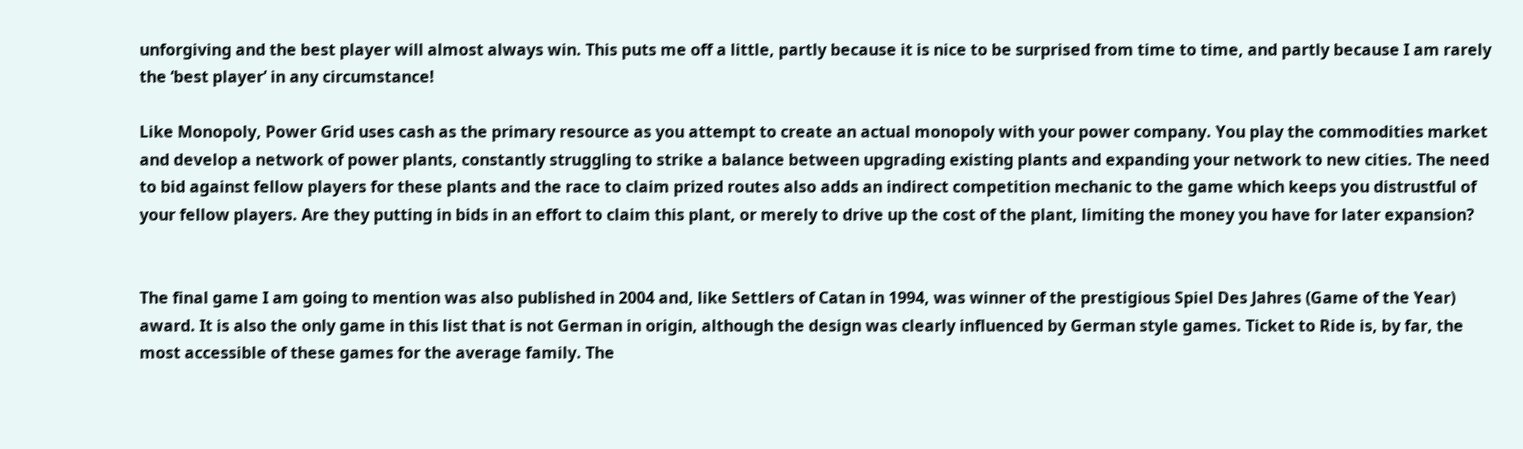unforgiving and the best player will almost always win. This puts me off a little, partly because it is nice to be surprised from time to time, and partly because I am rarely the ‘best player’ in any circumstance!

Like Monopoly, Power Grid uses cash as the primary resource as you attempt to create an actual monopoly with your power company. You play the commodities market and develop a network of power plants, constantly struggling to strike a balance between upgrading existing plants and expanding your network to new cities. The need to bid against fellow players for these plants and the race to claim prized routes also adds an indirect competition mechanic to the game which keeps you distrustful of your fellow players. Are they putting in bids in an effort to claim this plant, or merely to drive up the cost of the plant, limiting the money you have for later expansion?


The final game I am going to mention was also published in 2004 and, like Settlers of Catan in 1994, was winner of the prestigious Spiel Des Jahres (Game of the Year) award. It is also the only game in this list that is not German in origin, although the design was clearly influenced by German style games. Ticket to Ride is, by far, the most accessible of these games for the average family. The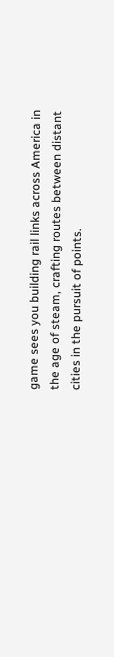game sees you building rail links across America in the age of steam, crafting routes between distant cities in the pursuit of points.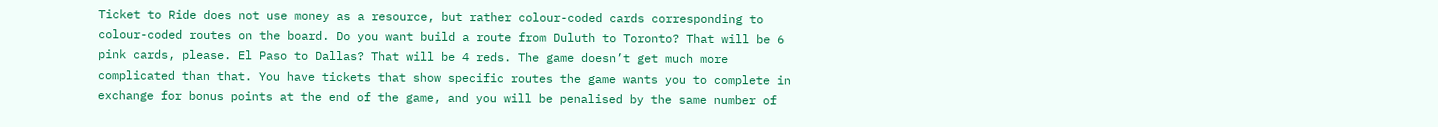Ticket to Ride does not use money as a resource, but rather colour-coded cards corresponding to colour-coded routes on the board. Do you want build a route from Duluth to Toronto? That will be 6 pink cards, please. El Paso to Dallas? That will be 4 reds. The game doesn’t get much more complicated than that. You have tickets that show specific routes the game wants you to complete in exchange for bonus points at the end of the game, and you will be penalised by the same number of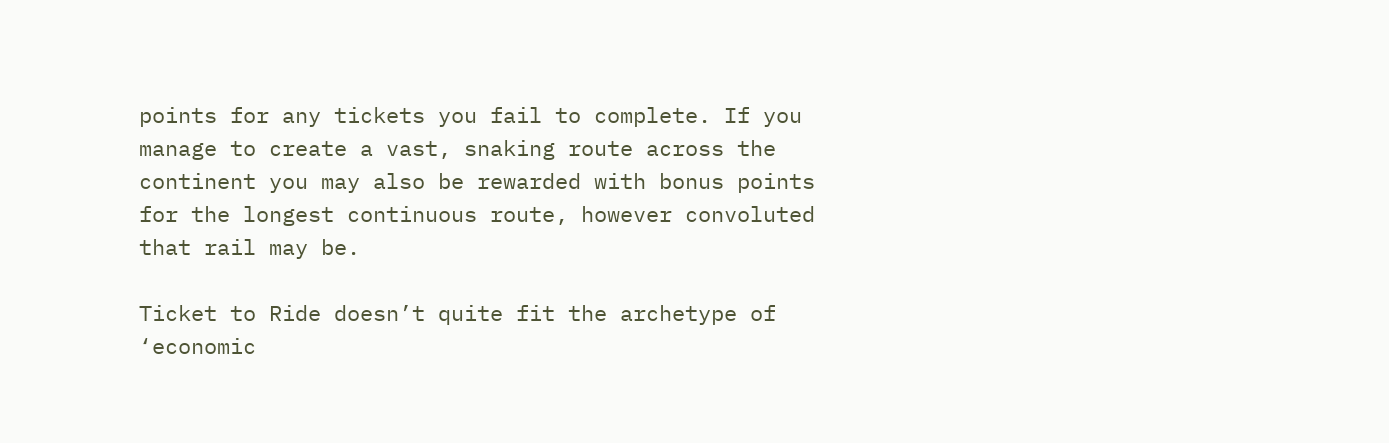points for any tickets you fail to complete. If you manage to create a vast, snaking route across the continent you may also be rewarded with bonus points for the longest continuous route, however convoluted that rail may be.

Ticket to Ride doesn’t quite fit the archetype of ‘economic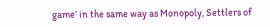game’ in the same way as Monopoly, Settlers of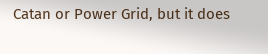Catan or Power Grid, but it does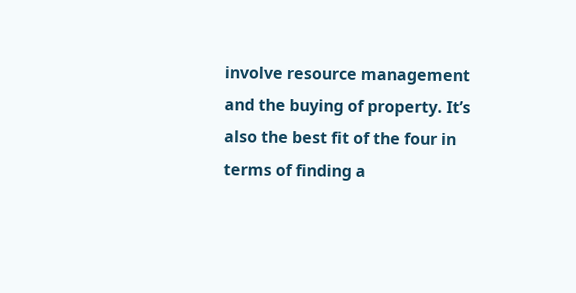involve resource management and the buying of property. It’s also the best fit of the four in terms of finding a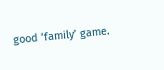good ‘family’ game.